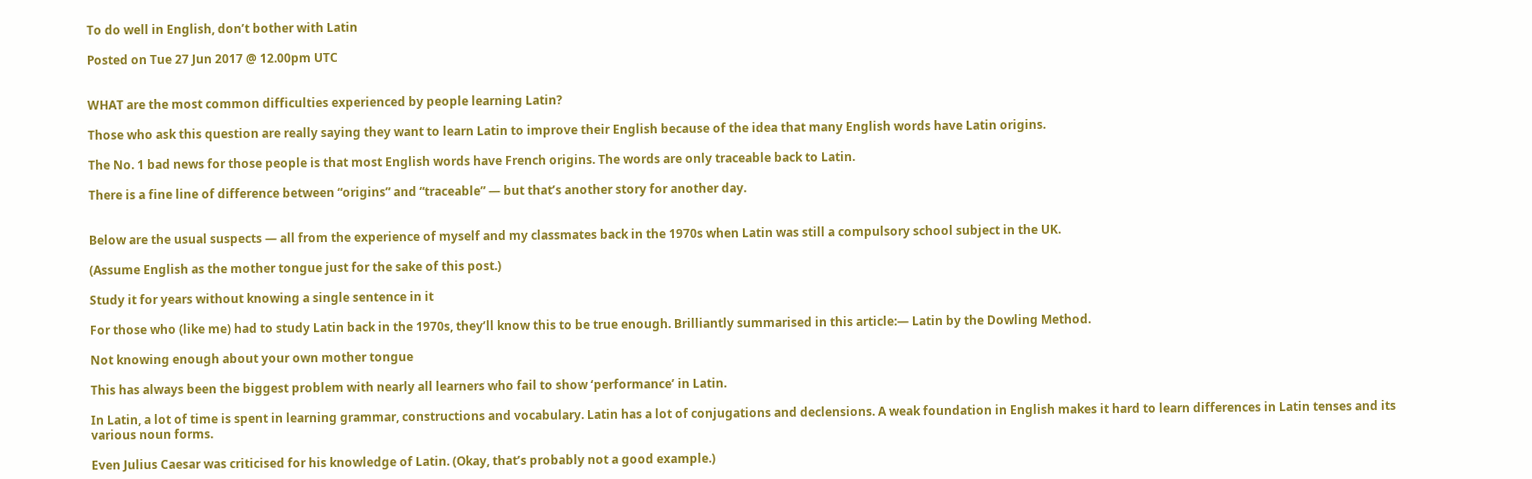To do well in English, don’t bother with Latin

Posted on Tue 27 Jun 2017 @ 12.00pm UTC


WHAT are the most common difficulties experienced by people learning Latin?

Those who ask this question are really saying they want to learn Latin to improve their English because of the idea that many English words have Latin origins.

The No. 1 bad news for those people is that most English words have French origins. The words are only traceable back to Latin.

There is a fine line of difference between “origins” and “traceable” — but that’s another story for another day.


Below are the usual suspects — all from the experience of myself and my classmates back in the 1970s when Latin was still a compulsory school subject in the UK.

(Assume English as the mother tongue just for the sake of this post.)

Study it for years without knowing a single sentence in it

For those who (like me) had to study Latin back in the 1970s, they’ll know this to be true enough. Brilliantly summarised in this article:— Latin by the Dowling Method.

Not knowing enough about your own mother tongue

This has always been the biggest problem with nearly all learners who fail to show ‘performance’ in Latin.

In Latin, a lot of time is spent in learning grammar, constructions and vocabulary. Latin has a lot of conjugations and declensions. A weak foundation in English makes it hard to learn differences in Latin tenses and its various noun forms.

Even Julius Caesar was criticised for his knowledge of Latin. (Okay, that’s probably not a good example.)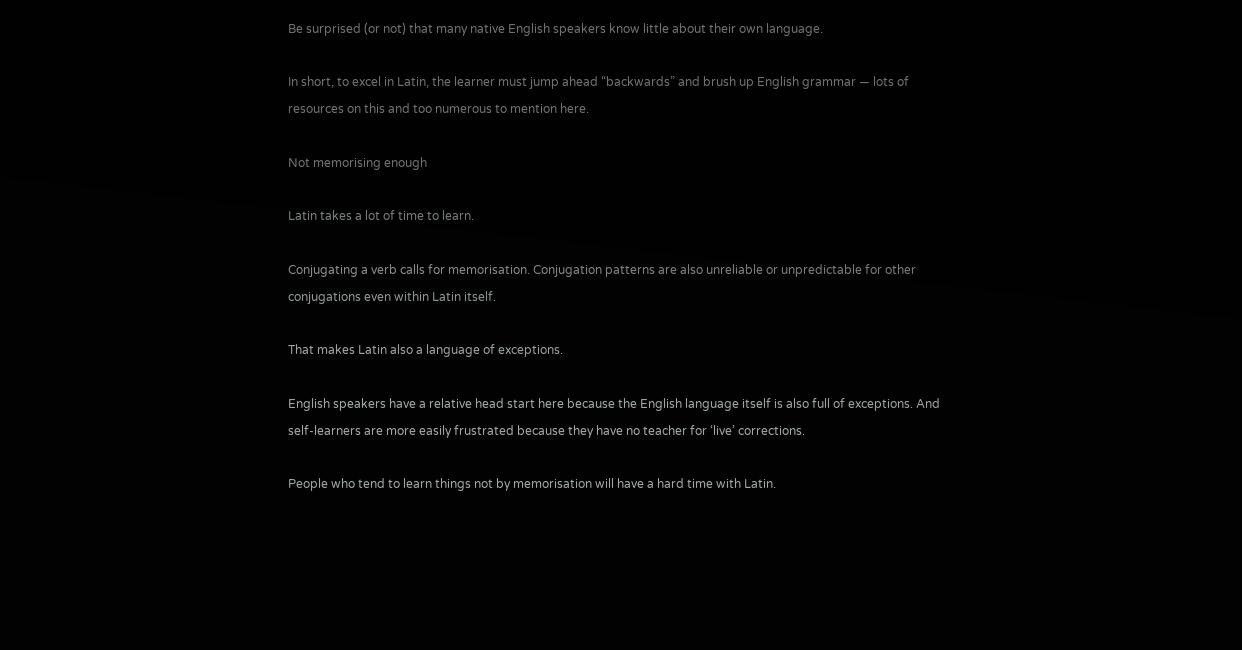Be surprised (or not) that many native English speakers know little about their own language.

In short, to excel in Latin, the learner must jump ahead “backwards” and brush up English grammar — lots of resources on this and too numerous to mention here.

Not memorising enough

Latin takes a lot of time to learn.

Conjugating a verb calls for memorisation. Conjugation patterns are also unreliable or unpredictable for other conjugations even within Latin itself.

That makes Latin also a language of exceptions.

English speakers have a relative head start here because the English language itself is also full of exceptions. And self-learners are more easily frustrated because they have no teacher for ‘live’ corrections.

People who tend to learn things not by memorisation will have a hard time with Latin.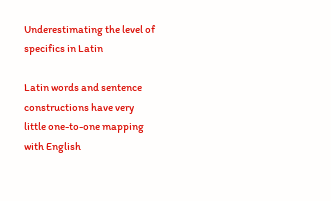Underestimating the level of specifics in Latin

Latin words and sentence constructions have very little one-to-one mapping with English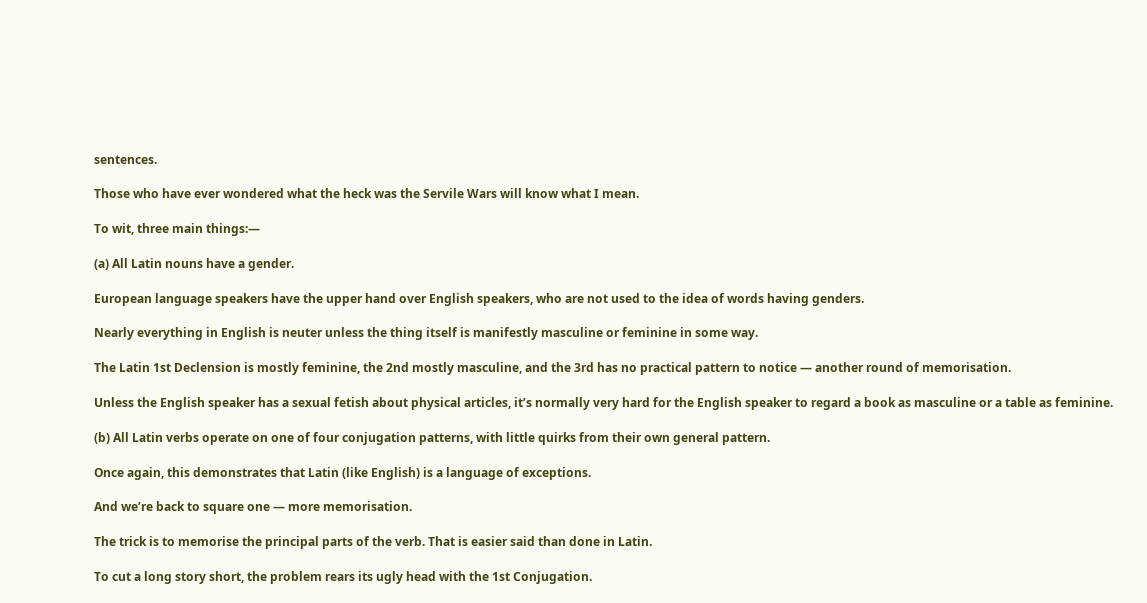sentences.

Those who have ever wondered what the heck was the Servile Wars will know what I mean.

To wit, three main things:—

(a) All Latin nouns have a gender.

European language speakers have the upper hand over English speakers, who are not used to the idea of words having genders.

Nearly everything in English is neuter unless the thing itself is manifestly masculine or feminine in some way.

The Latin 1st Declension is mostly feminine, the 2nd mostly masculine, and the 3rd has no practical pattern to notice — another round of memorisation.

Unless the English speaker has a sexual fetish about physical articles, it’s normally very hard for the English speaker to regard a book as masculine or a table as feminine.

(b) All Latin verbs operate on one of four conjugation patterns, with little quirks from their own general pattern.

Once again, this demonstrates that Latin (like English) is a language of exceptions.

And we’re back to square one — more memorisation.

The trick is to memorise the principal parts of the verb. That is easier said than done in Latin.

To cut a long story short, the problem rears its ugly head with the 1st Conjugation.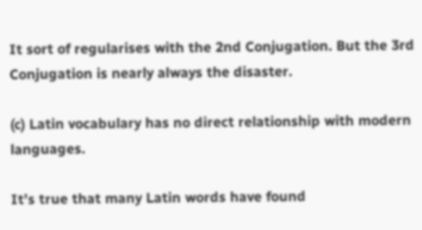It sort of regularises with the 2nd Conjugation. But the 3rd Conjugation is nearly always the disaster.

(c) Latin vocabulary has no direct relationship with modern languages.

It’s true that many Latin words have found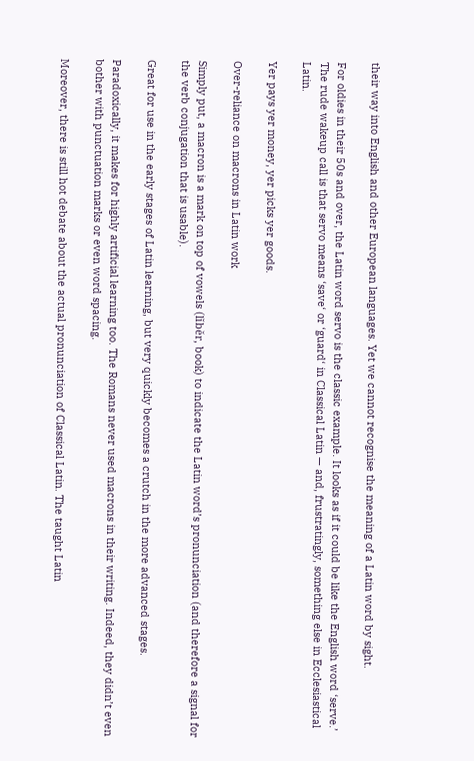their way into English and other European languages. Yet we cannot recognise the meaning of a Latin word by sight.

For oldies in their 50s and over, the Latin word servo is the classic example. It looks as if it could be like the English word ‘serve.’ The rude wakeup call is that servo means ‘save‘ or ‘guard‘ in Classical Latin — and, frustratingly, something else in Ecclesiastical Latin.

Yer pays yer money, yer picks yer goods.

Over-reliance on macrons in Latin work

Simply put, a macron is a mark on top of vowels (lĭbĕr, book) to indicate the Latin word’s pronunciation (and therefore a signal for the verb conjugation that is usable).

Great for use in the early stages of Latin learning, but very quickly becomes a crutch in the more advanced stages.

Paradoxically, it makes for highly artificial learning too. The Romans never used macrons in their writing. Indeed, they didn’t even bother with punctuation marks or even word spacing.

Moreover, there is still hot debate about the actual pronunciation of Classical Latin. The taught Latin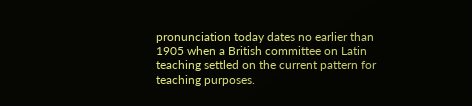pronunciation today dates no earlier than 1905 when a British committee on Latin teaching settled on the current pattern for teaching purposes.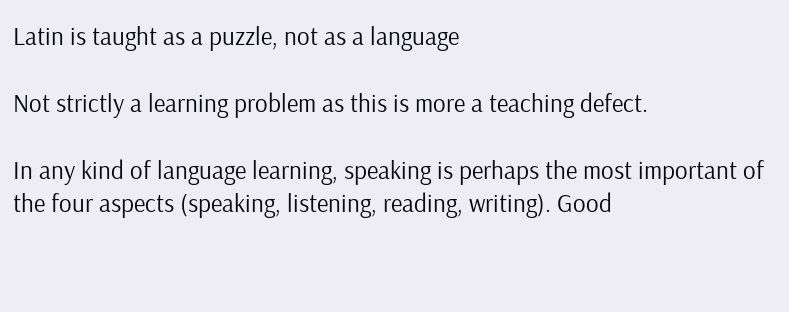Latin is taught as a puzzle, not as a language

Not strictly a learning problem as this is more a teaching defect.

In any kind of language learning, speaking is perhaps the most important of the four aspects (speaking, listening, reading, writing). Good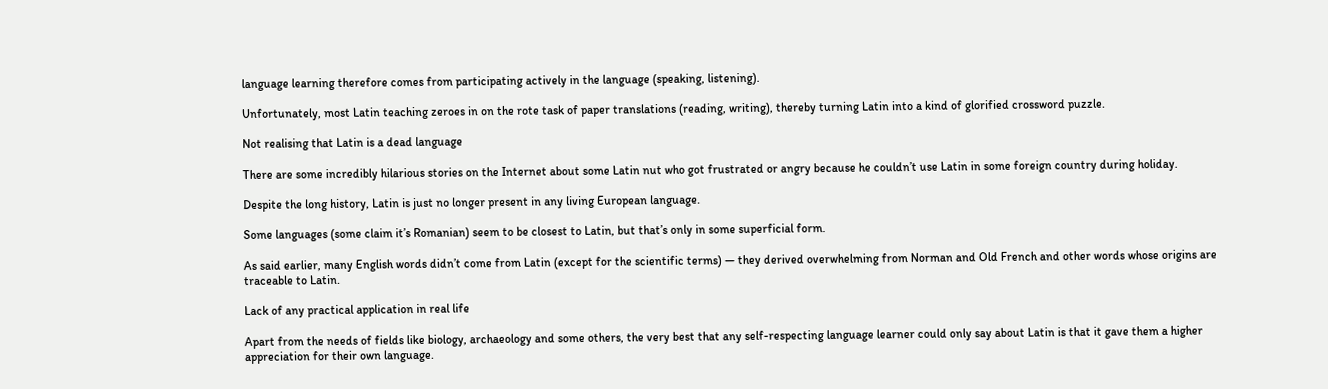language learning therefore comes from participating actively in the language (speaking, listening).

Unfortunately, most Latin teaching zeroes in on the rote task of paper translations (reading, writing), thereby turning Latin into a kind of glorified crossword puzzle.

Not realising that Latin is a dead language

There are some incredibly hilarious stories on the Internet about some Latin nut who got frustrated or angry because he couldn’t use Latin in some foreign country during holiday.

Despite the long history, Latin is just no longer present in any living European language.

Some languages (some claim it’s Romanian) seem to be closest to Latin, but that’s only in some superficial form.

As said earlier, many English words didn’t come from Latin (except for the scientific terms) — they derived overwhelming from Norman and Old French and other words whose origins are traceable to Latin.

Lack of any practical application in real life

Apart from the needs of fields like biology, archaeology and some others, the very best that any self-respecting language learner could only say about Latin is that it gave them a higher appreciation for their own language.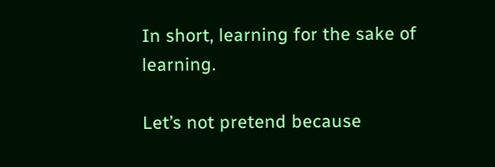In short, learning for the sake of learning.

Let’s not pretend because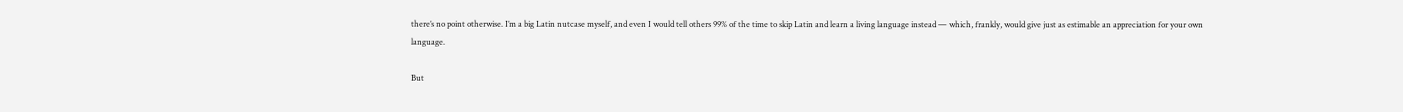there’s no point otherwise. I’m a big Latin nutcase myself, and even I would tell others 99% of the time to skip Latin and learn a living language instead — which, frankly, would give just as estimable an appreciation for your own language.

But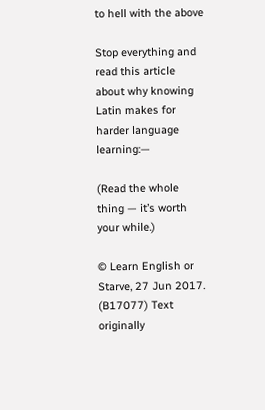to hell with the above

Stop everything and read this article about why knowing Latin makes for harder language learning:—

(Read the whole thing — it’s worth your while.)

© Learn English or Starve, 27 Jun 2017. (B17077) Text originally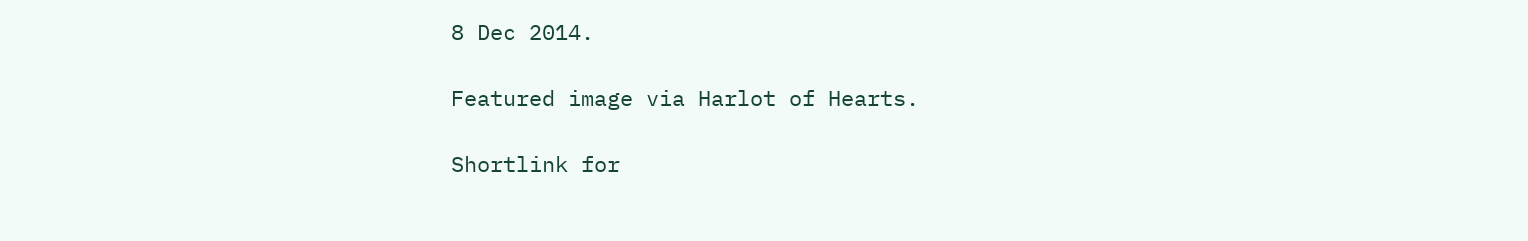8 Dec 2014.

Featured image via Harlot of Hearts.

Shortlink for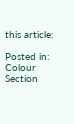this article:

Posted in: Colour Section